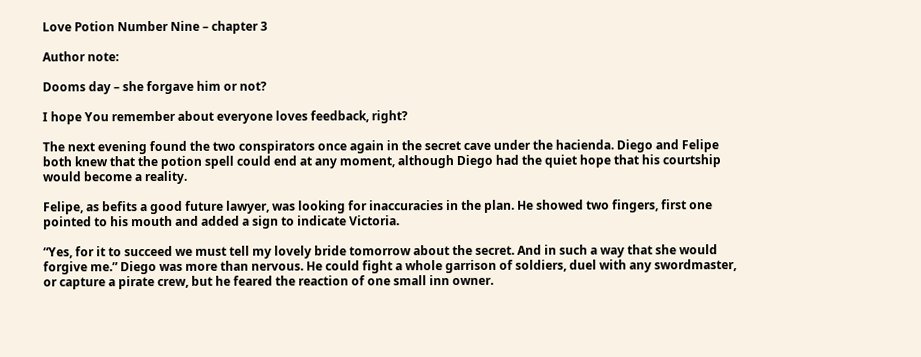Love Potion Number Nine – chapter 3

Author note:

Dooms day – she forgave him or not?

I hope You remember about everyone loves feedback, right?

The next evening found the two conspirators once again in the secret cave under the hacienda. Diego and Felipe both knew that the potion spell could end at any moment, although Diego had the quiet hope that his courtship would become a reality.

Felipe, as befits a good future lawyer, was looking for inaccuracies in the plan. He showed two fingers, first one pointed to his mouth and added a sign to indicate Victoria.

“Yes, for it to succeed we must tell my lovely bride tomorrow about the secret. And in such a way that she would forgive me.” Diego was more than nervous. He could fight a whole garrison of soldiers, duel with any swordmaster, or capture a pirate crew, but he feared the reaction of one small inn owner.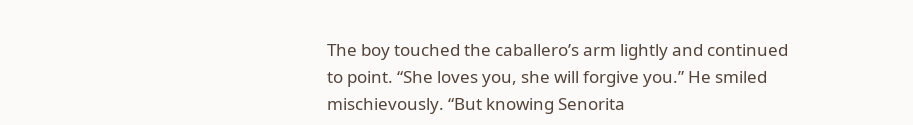The boy touched the caballero’s arm lightly and continued to point. “She loves you, she will forgive you.” He smiled mischievously. “But knowing Senorita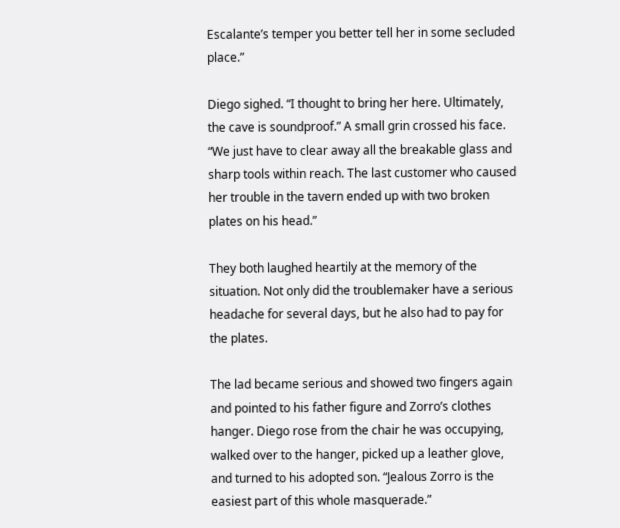Escalante’s temper you better tell her in some secluded place.”

Diego sighed. “I thought to bring her here. Ultimately, the cave is soundproof.” A small grin crossed his face. “We just have to clear away all the breakable glass and sharp tools within reach. The last customer who caused her trouble in the tavern ended up with two broken plates on his head.”

They both laughed heartily at the memory of the situation. Not only did the troublemaker have a serious headache for several days, but he also had to pay for the plates.

The lad became serious and showed two fingers again and pointed to his father figure and Zorro’s clothes hanger. Diego rose from the chair he was occupying, walked over to the hanger, picked up a leather glove, and turned to his adopted son. “Jealous Zorro is the easiest part of this whole masquerade.”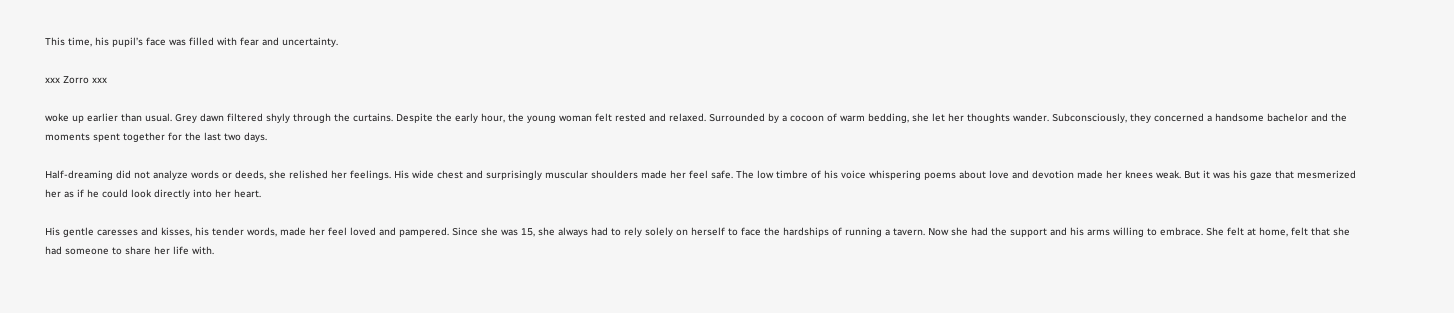This time, his pupil’s face was filled with fear and uncertainty.

xxx Zorro xxx

woke up earlier than usual. Grey dawn filtered shyly through the curtains. Despite the early hour, the young woman felt rested and relaxed. Surrounded by a cocoon of warm bedding, she let her thoughts wander. Subconsciously, they concerned a handsome bachelor and the moments spent together for the last two days.

Half-dreaming did not analyze words or deeds, she relished her feelings. His wide chest and surprisingly muscular shoulders made her feel safe. The low timbre of his voice whispering poems about love and devotion made her knees weak. But it was his gaze that mesmerized her as if he could look directly into her heart.

His gentle caresses and kisses, his tender words, made her feel loved and pampered. Since she was 15, she always had to rely solely on herself to face the hardships of running a tavern. Now she had the support and his arms willing to embrace. She felt at home, felt that she had someone to share her life with.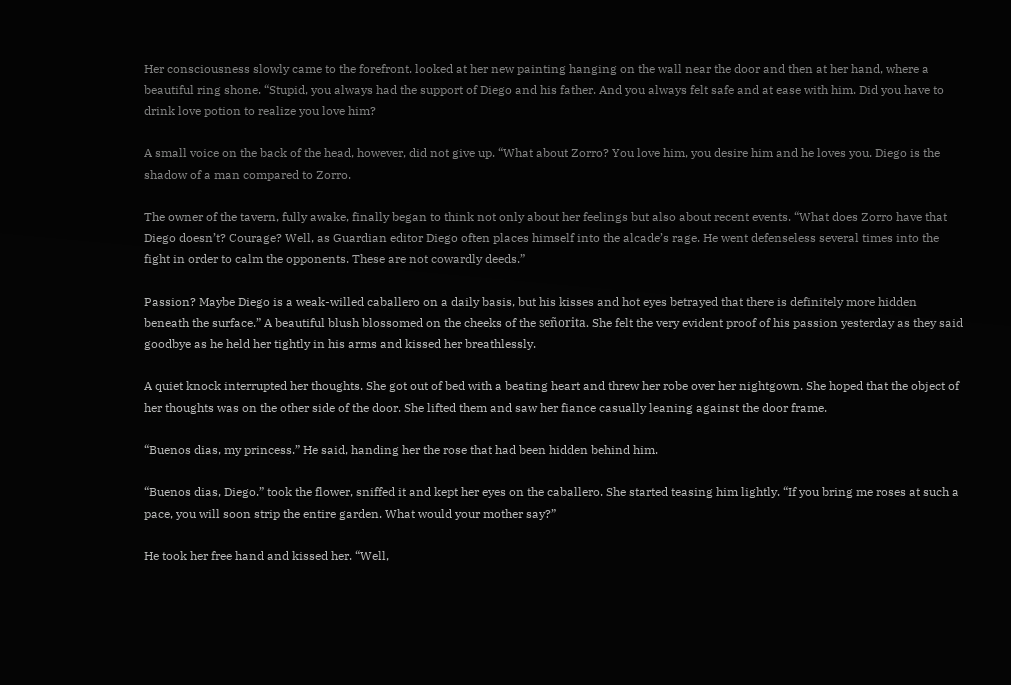Her consciousness slowly came to the forefront. looked at her new painting hanging on the wall near the door and then at her hand, where a beautiful ring shone. “Stupid, you always had the support of Diego and his father. And you always felt safe and at ease with him. Did you have to drink love potion to realize you love him?

A small voice on the back of the head, however, did not give up. “What about Zorro? You love him, you desire him and he loves you. Diego is the shadow of a man compared to Zorro.

The owner of the tavern, fully awake, finally began to think not only about her feelings but also about recent events. “What does Zorro have that Diego doesn’t? Courage? Well, as Guardian editor Diego often places himself into the alcade’s rage. He went defenseless several times into the fight in order to calm the opponents. These are not cowardly deeds.”

Passion? Maybe Diego is a weak-willed caballero on a daily basis, but his kisses and hot eyes betrayed that there is definitely more hidden beneath the surface.” A beautiful blush blossomed on the cheeks of the señorita. She felt the very evident proof of his passion yesterday as they said goodbye as he held her tightly in his arms and kissed her breathlessly.

A quiet knock interrupted her thoughts. She got out of bed with a beating heart and threw her robe over her nightgown. She hoped that the object of her thoughts was on the other side of the door. She lifted them and saw her fiance casually leaning against the door frame.

“Buenos dias, my princess.” He said, handing her the rose that had been hidden behind him.

“Buenos dias, Diego.” took the flower, sniffed it and kept her eyes on the caballero. She started teasing him lightly. “If you bring me roses at such a pace, you will soon strip the entire garden. What would your mother say?”

He took her free hand and kissed her. “Well,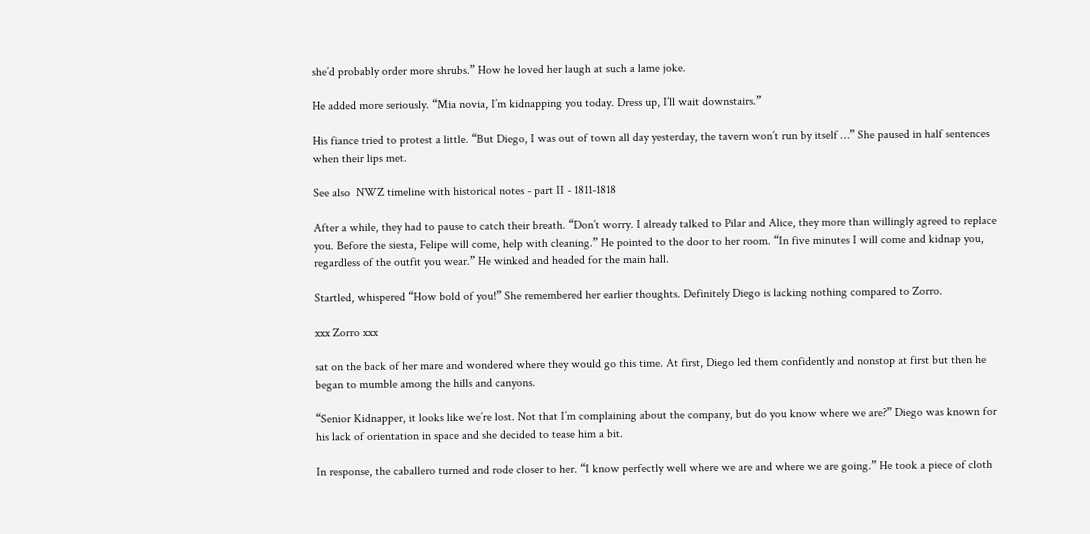she’d probably order more shrubs.” How he loved her laugh at such a lame joke.

He added more seriously. “Mia novia, I’m kidnapping you today. Dress up, I’ll wait downstairs.”

His fiance tried to protest a little. “But Diego, I was out of town all day yesterday, the tavern won’t run by itself …” She paused in half sentences when their lips met.

See also  NWZ timeline with historical notes - part II - 1811-1818

After a while, they had to pause to catch their breath. “Don’t worry. I already talked to Pilar and Alice, they more than willingly agreed to replace you. Before the siesta, Felipe will come, help with cleaning.” He pointed to the door to her room. “In five minutes I will come and kidnap you, regardless of the outfit you wear.” He winked and headed for the main hall.

Startled, whispered “How bold of you!” She remembered her earlier thoughts. Definitely Diego is lacking nothing compared to Zorro.

xxx Zorro xxx

sat on the back of her mare and wondered where they would go this time. At first, Diego led them confidently and nonstop at first but then he began to mumble among the hills and canyons.

“Senior Kidnapper, it looks like we’re lost. Not that I’m complaining about the company, but do you know where we are?” Diego was known for his lack of orientation in space and she decided to tease him a bit.

In response, the caballero turned and rode closer to her. “I know perfectly well where we are and where we are going.” He took a piece of cloth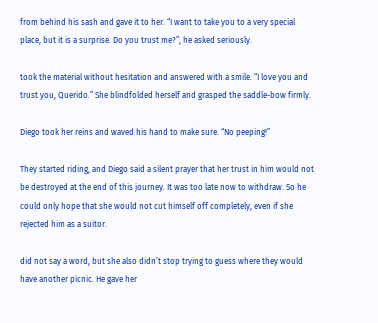from behind his sash and gave it to her. “I want to take you to a very special place, but it is a surprise. Do you trust me?”, he asked seriously.

took the material without hesitation and answered with a smile. “I love you and trust you, Querido.” She blindfolded herself and grasped the saddle-bow firmly.

Diego took her reins and waved his hand to make sure. “No peeping!”

They started riding, and Diego said a silent prayer that her trust in him would not be destroyed at the end of this journey. It was too late now to withdraw. So he could only hope that she would not cut himself off completely, even if she rejected him as a suitor.

did not say a word, but she also didn’t stop trying to guess where they would have another picnic. He gave her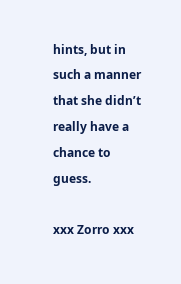hints, but in such a manner that she didn’t really have a chance to guess.

xxx Zorro xxx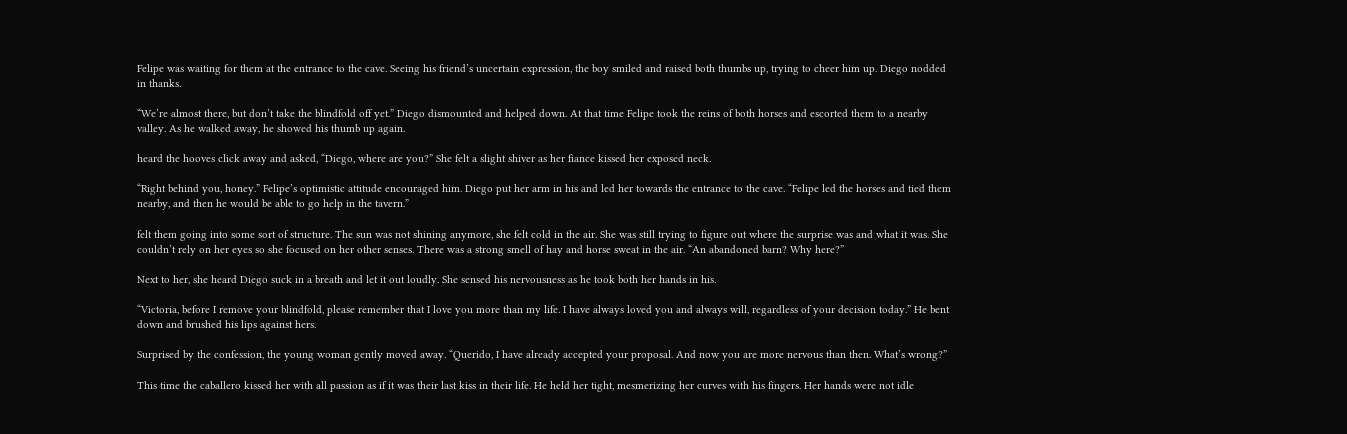Felipe was waiting for them at the entrance to the cave. Seeing his friend’s uncertain expression, the boy smiled and raised both thumbs up, trying to cheer him up. Diego nodded in thanks.

“We’re almost there, but don’t take the blindfold off yet.” Diego dismounted and helped down. At that time Felipe took the reins of both horses and escorted them to a nearby valley. As he walked away, he showed his thumb up again.

heard the hooves click away and asked, “Diego, where are you?” She felt a slight shiver as her fiance kissed her exposed neck.

“Right behind you, honey.” Felipe’s optimistic attitude encouraged him. Diego put her arm in his and led her towards the entrance to the cave. “Felipe led the horses and tied them nearby, and then he would be able to go help in the tavern.”

felt them going into some sort of structure. The sun was not shining anymore, she felt cold in the air. She was still trying to figure out where the surprise was and what it was. She couldn’t rely on her eyes so she focused on her other senses. There was a strong smell of hay and horse sweat in the air. “An abandoned barn? Why here?”

Next to her, she heard Diego suck in a breath and let it out loudly. She sensed his nervousness as he took both her hands in his.

“Victoria, before I remove your blindfold, please remember that I love you more than my life. I have always loved you and always will, regardless of your decision today.” He bent down and brushed his lips against hers.

Surprised by the confession, the young woman gently moved away. “Querido, I have already accepted your proposal. And now you are more nervous than then. What’s wrong?”

This time the caballero kissed her with all passion as if it was their last kiss in their life. He held her tight, mesmerizing her curves with his fingers. Her hands were not idle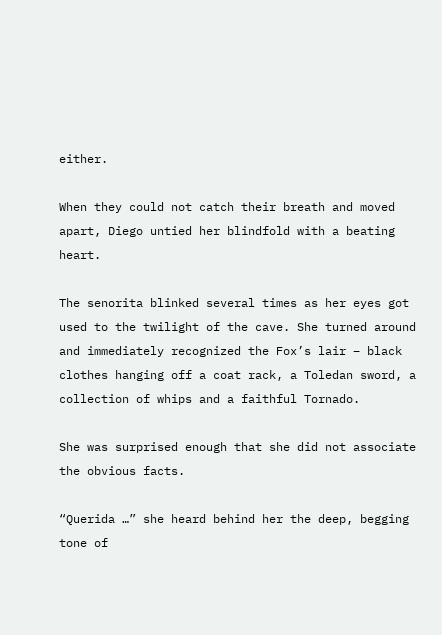either.

When they could not catch their breath and moved apart, Diego untied her blindfold with a beating heart.

The senorita blinked several times as her eyes got used to the twilight of the cave. She turned around and immediately recognized the Fox’s lair – black clothes hanging off a coat rack, a Toledan sword, a collection of whips and a faithful Tornado.

She was surprised enough that she did not associate the obvious facts.

“Querida …” she heard behind her the deep, begging tone of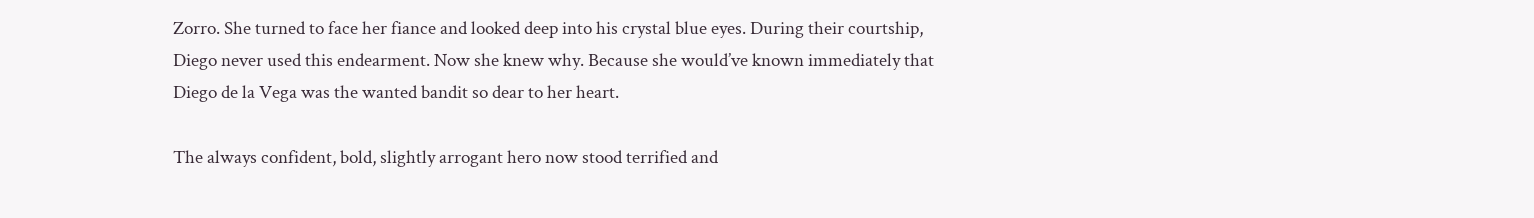Zorro. She turned to face her fiance and looked deep into his crystal blue eyes. During their courtship, Diego never used this endearment. Now she knew why. Because she would’ve known immediately that Diego de la Vega was the wanted bandit so dear to her heart.

The always confident, bold, slightly arrogant hero now stood terrified and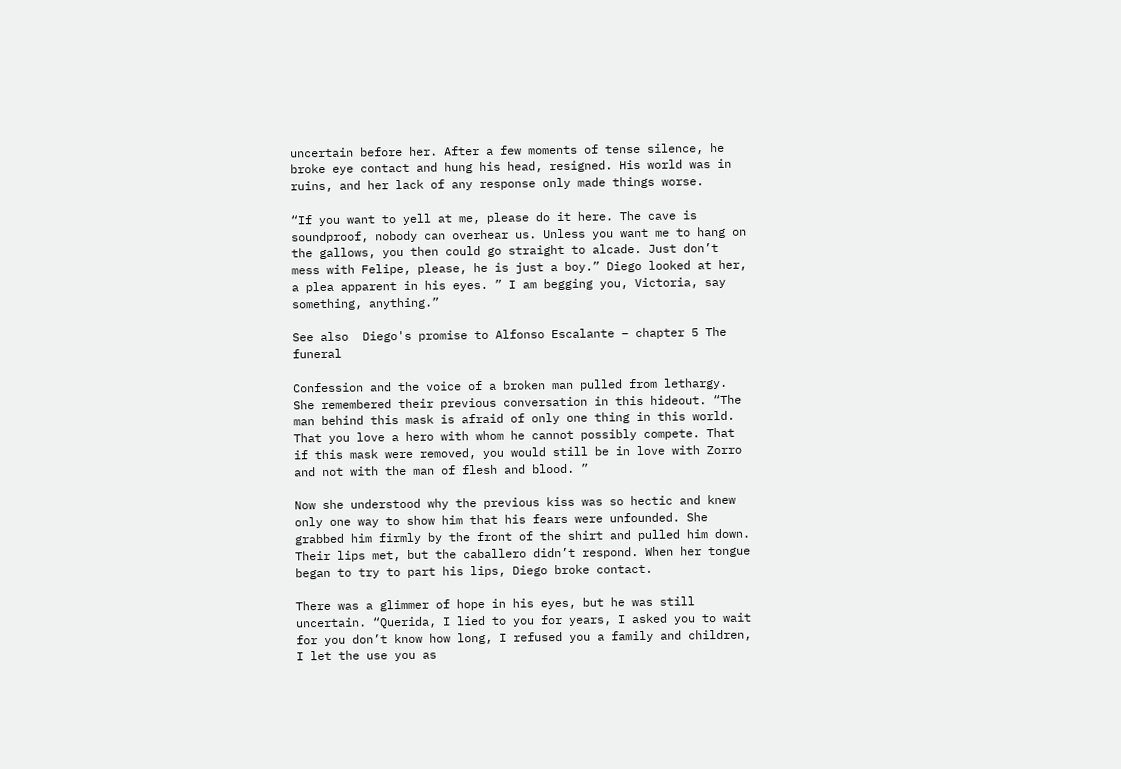uncertain before her. After a few moments of tense silence, he broke eye contact and hung his head, resigned. His world was in ruins, and her lack of any response only made things worse.

“If you want to yell at me, please do it here. The cave is soundproof, nobody can overhear us. Unless you want me to hang on the gallows, you then could go straight to alcade. Just don’t mess with Felipe, please, he is just a boy.” Diego looked at her, a plea apparent in his eyes. ” I am begging you, Victoria, say something, anything.”

See also  Diego's promise to Alfonso Escalante – chapter 5 The funeral

Confession and the voice of a broken man pulled from lethargy. She remembered their previous conversation in this hideout. “The man behind this mask is afraid of only one thing in this world. That you love a hero with whom he cannot possibly compete. That if this mask were removed, you would still be in love with Zorro and not with the man of flesh and blood. ”

Now she understood why the previous kiss was so hectic and knew only one way to show him that his fears were unfounded. She grabbed him firmly by the front of the shirt and pulled him down. Their lips met, but the caballero didn’t respond. When her tongue began to try to part his lips, Diego broke contact.

There was a glimmer of hope in his eyes, but he was still uncertain. “Querida, I lied to you for years, I asked you to wait for you don’t know how long, I refused you a family and children, I let the use you as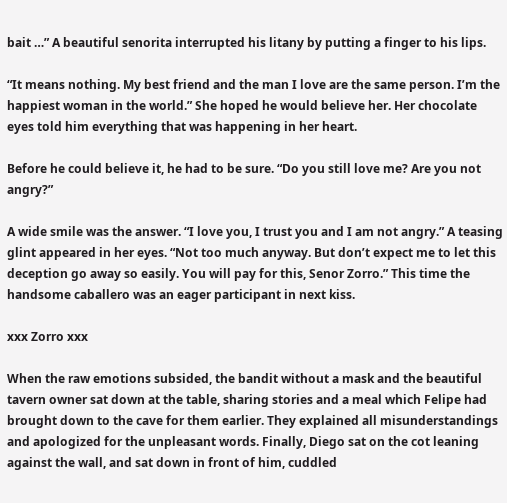bait …” A beautiful senorita interrupted his litany by putting a finger to his lips.

“It means nothing. My best friend and the man I love are the same person. I’m the happiest woman in the world.” She hoped he would believe her. Her chocolate eyes told him everything that was happening in her heart.

Before he could believe it, he had to be sure. “Do you still love me? Are you not angry?”

A wide smile was the answer. “I love you, I trust you and I am not angry.” A teasing glint appeared in her eyes. “Not too much anyway. But don’t expect me to let this deception go away so easily. You will pay for this, Senor Zorro.” This time the handsome caballero was an eager participant in next kiss.

xxx Zorro xxx

When the raw emotions subsided, the bandit without a mask and the beautiful tavern owner sat down at the table, sharing stories and a meal which Felipe had brought down to the cave for them earlier. They explained all misunderstandings and apologized for the unpleasant words. Finally, Diego sat on the cot leaning against the wall, and sat down in front of him, cuddled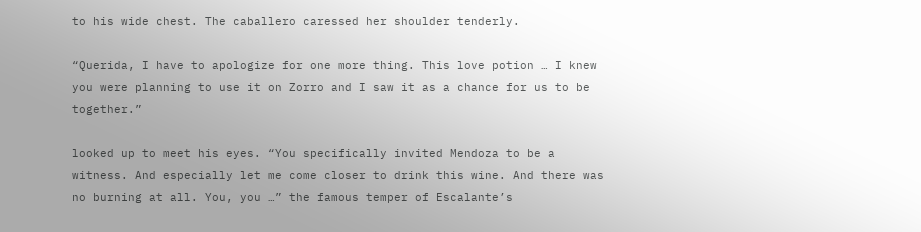to his wide chest. The caballero caressed her shoulder tenderly.

“Querida, I have to apologize for one more thing. This love potion … I knew you were planning to use it on Zorro and I saw it as a chance for us to be together.”

looked up to meet his eyes. “You specifically invited Mendoza to be a witness. And especially let me come closer to drink this wine. And there was no burning at all. You, you …” the famous temper of Escalante’s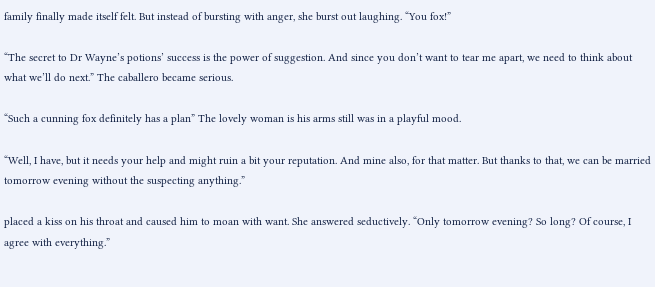family finally made itself felt. But instead of bursting with anger, she burst out laughing. “You fox!”

“The secret to Dr Wayne’s potions’ success is the power of suggestion. And since you don’t want to tear me apart, we need to think about what we’ll do next.” The caballero became serious.

“Such a cunning fox definitely has a plan” The lovely woman is his arms still was in a playful mood.

“Well, I have, but it needs your help and might ruin a bit your reputation. And mine also, for that matter. But thanks to that, we can be married tomorrow evening without the suspecting anything.”

placed a kiss on his throat and caused him to moan with want. She answered seductively. “Only tomorrow evening? So long? Of course, I agree with everything.”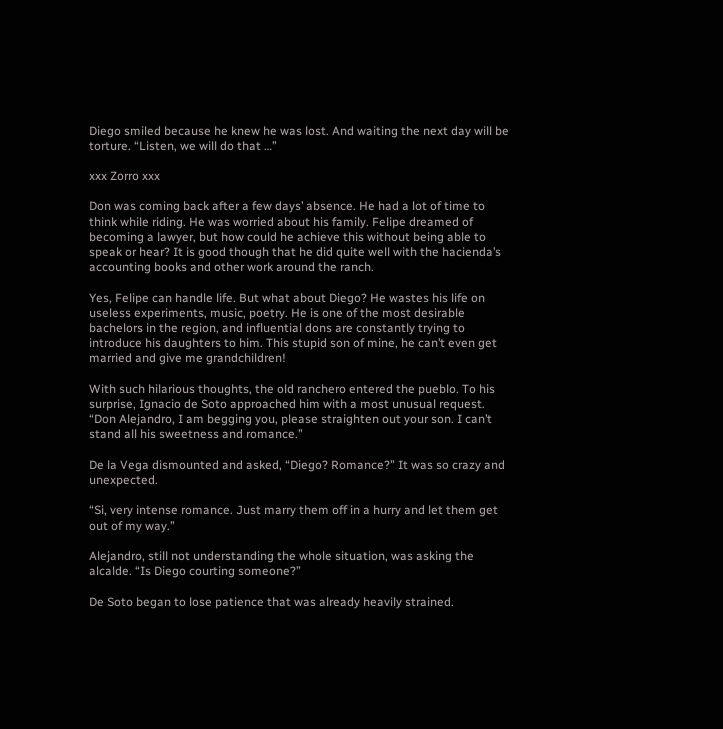Diego smiled because he knew he was lost. And waiting the next day will be torture. “Listen, we will do that …”

xxx Zorro xxx

Don was coming back after a few days’ absence. He had a lot of time to think while riding. He was worried about his family. Felipe dreamed of becoming a lawyer, but how could he achieve this without being able to speak or hear? It is good though that he did quite well with the hacienda’s accounting books and other work around the ranch.

Yes, Felipe can handle life. But what about Diego? He wastes his life on useless experiments, music, poetry. He is one of the most desirable bachelors in the region, and influential dons are constantly trying to introduce his daughters to him. This stupid son of mine, he can’t even get married and give me grandchildren!

With such hilarious thoughts, the old ranchero entered the pueblo. To his surprise, Ignacio de Soto approached him with a most unusual request. “Don Alejandro, I am begging you, please straighten out your son. I can’t stand all his sweetness and romance.”

De la Vega dismounted and asked, “Diego? Romance?” It was so crazy and unexpected.

“Si, very intense romance. Just marry them off in a hurry and let them get out of my way.”

Alejandro, still not understanding the whole situation, was asking the alcalde. “Is Diego courting someone?”

De Soto began to lose patience that was already heavily strained.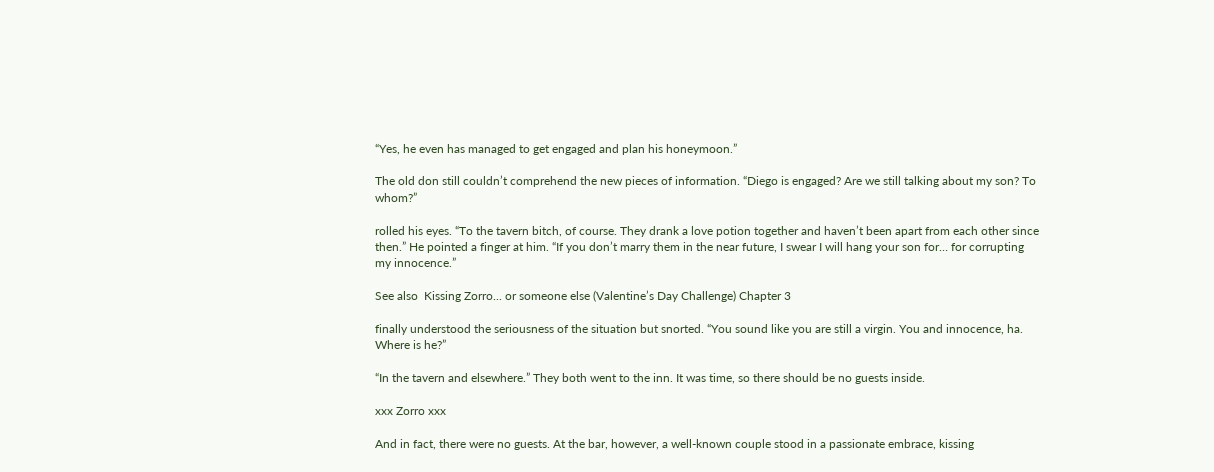“Yes, he even has managed to get engaged and plan his honeymoon.”

The old don still couldn’t comprehend the new pieces of information. “Diego is engaged? Are we still talking about my son? To whom?”

rolled his eyes. “To the tavern bitch, of course. They drank a love potion together and haven’t been apart from each other since then.” He pointed a finger at him. “If you don’t marry them in the near future, I swear I will hang your son for… for corrupting my innocence.”

See also  Kissing Zorro... or someone else (Valentine’s Day Challenge) Chapter 3

finally understood the seriousness of the situation but snorted. “You sound like you are still a virgin. You and innocence, ha. Where is he?”

“In the tavern and elsewhere.” They both went to the inn. It was time, so there should be no guests inside.

xxx Zorro xxx

And in fact, there were no guests. At the bar, however, a well-known couple stood in a passionate embrace, kissing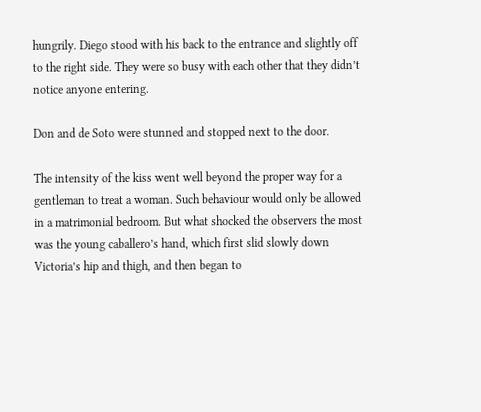hungrily. Diego stood with his back to the entrance and slightly off to the right side. They were so busy with each other that they didn’t notice anyone entering.

Don and de Soto were stunned and stopped next to the door.

The intensity of the kiss went well beyond the proper way for a gentleman to treat a woman. Such behaviour would only be allowed in a matrimonial bedroom. But what shocked the observers the most was the young caballero’s hand, which first slid slowly down Victoria’s hip and thigh, and then began to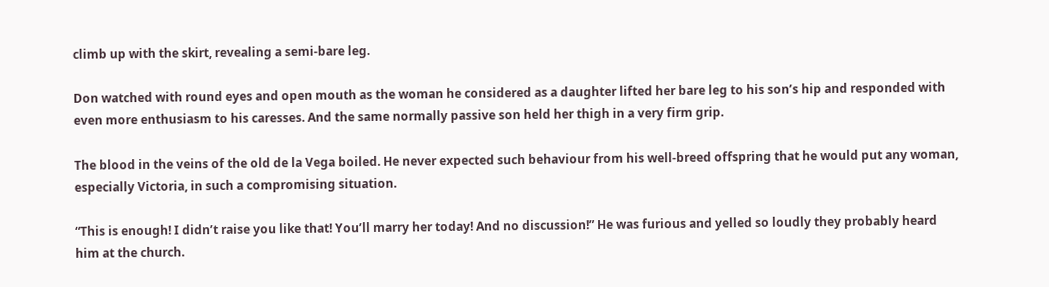climb up with the skirt, revealing a semi-bare leg.

Don watched with round eyes and open mouth as the woman he considered as a daughter lifted her bare leg to his son’s hip and responded with even more enthusiasm to his caresses. And the same normally passive son held her thigh in a very firm grip.

The blood in the veins of the old de la Vega boiled. He never expected such behaviour from his well-breed offspring that he would put any woman, especially Victoria, in such a compromising situation.

“This is enough! I didn’t raise you like that! You’ll marry her today! And no discussion!” He was furious and yelled so loudly they probably heard him at the church.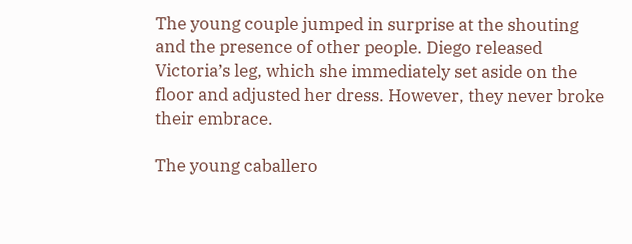The young couple jumped in surprise at the shouting and the presence of other people. Diego released Victoria’s leg, which she immediately set aside on the floor and adjusted her dress. However, they never broke their embrace.

The young caballero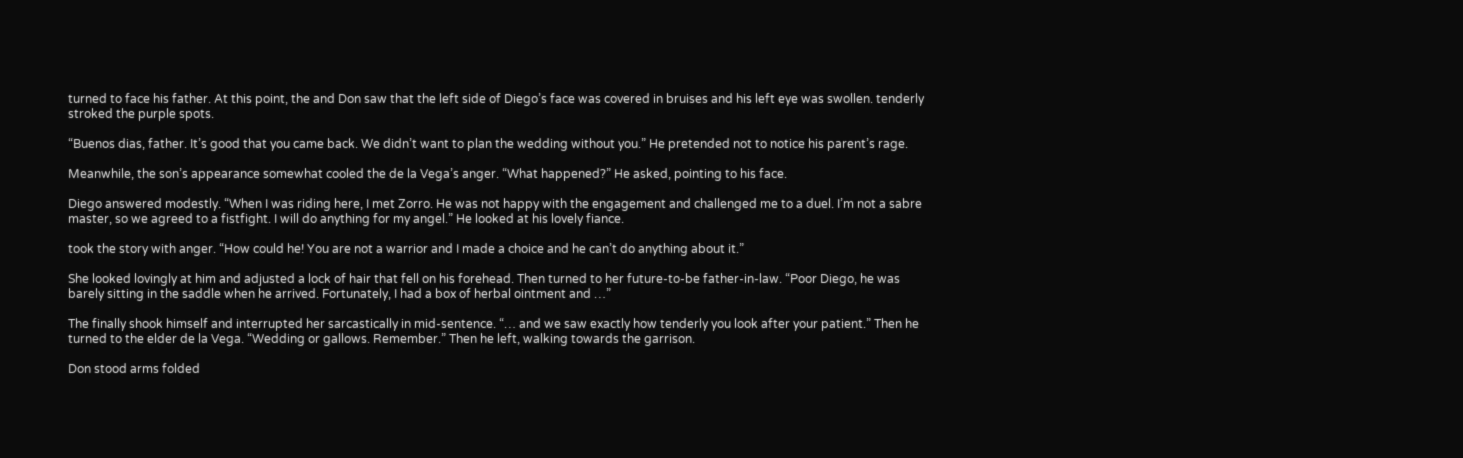turned to face his father. At this point, the and Don saw that the left side of Diego’s face was covered in bruises and his left eye was swollen. tenderly stroked the purple spots.

“Buenos dias, father. It’s good that you came back. We didn’t want to plan the wedding without you.” He pretended not to notice his parent’s rage.

Meanwhile, the son’s appearance somewhat cooled the de la Vega’s anger. “What happened?” He asked, pointing to his face.

Diego answered modestly. “When I was riding here, I met Zorro. He was not happy with the engagement and challenged me to a duel. I’m not a sabre master, so we agreed to a fistfight. I will do anything for my angel.” He looked at his lovely fiance.

took the story with anger. “How could he! You are not a warrior and I made a choice and he can’t do anything about it.”

She looked lovingly at him and adjusted a lock of hair that fell on his forehead. Then turned to her future-to-be father-in-law. “Poor Diego, he was barely sitting in the saddle when he arrived. Fortunately, I had a box of herbal ointment and …”

The finally shook himself and interrupted her sarcastically in mid-sentence. “… and we saw exactly how tenderly you look after your patient.” Then he turned to the elder de la Vega. “Wedding or gallows. Remember.” Then he left, walking towards the garrison.

Don stood arms folded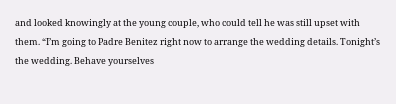and looked knowingly at the young couple, who could tell he was still upset with them. “I’m going to Padre Benitez right now to arrange the wedding details. Tonight’s the wedding. Behave yourselves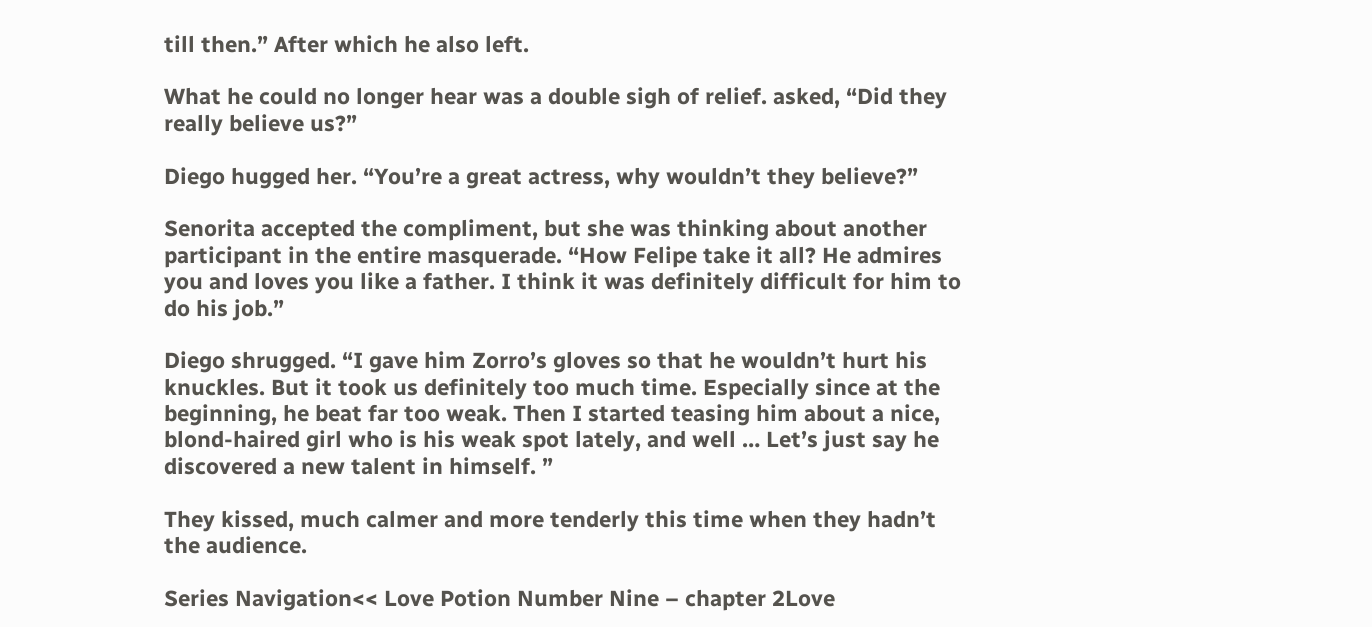till then.” After which he also left.

What he could no longer hear was a double sigh of relief. asked, “Did they really believe us?”

Diego hugged her. “You’re a great actress, why wouldn’t they believe?”

Senorita accepted the compliment, but she was thinking about another participant in the entire masquerade. “How Felipe take it all? He admires you and loves you like a father. I think it was definitely difficult for him to do his job.”

Diego shrugged. “I gave him Zorro’s gloves so that he wouldn’t hurt his knuckles. But it took us definitely too much time. Especially since at the beginning, he beat far too weak. Then I started teasing him about a nice, blond-haired girl who is his weak spot lately, and well … Let’s just say he discovered a new talent in himself. ”

They kissed, much calmer and more tenderly this time when they hadn’t the audience.

Series Navigation<< Love Potion Number Nine – chapter 2Love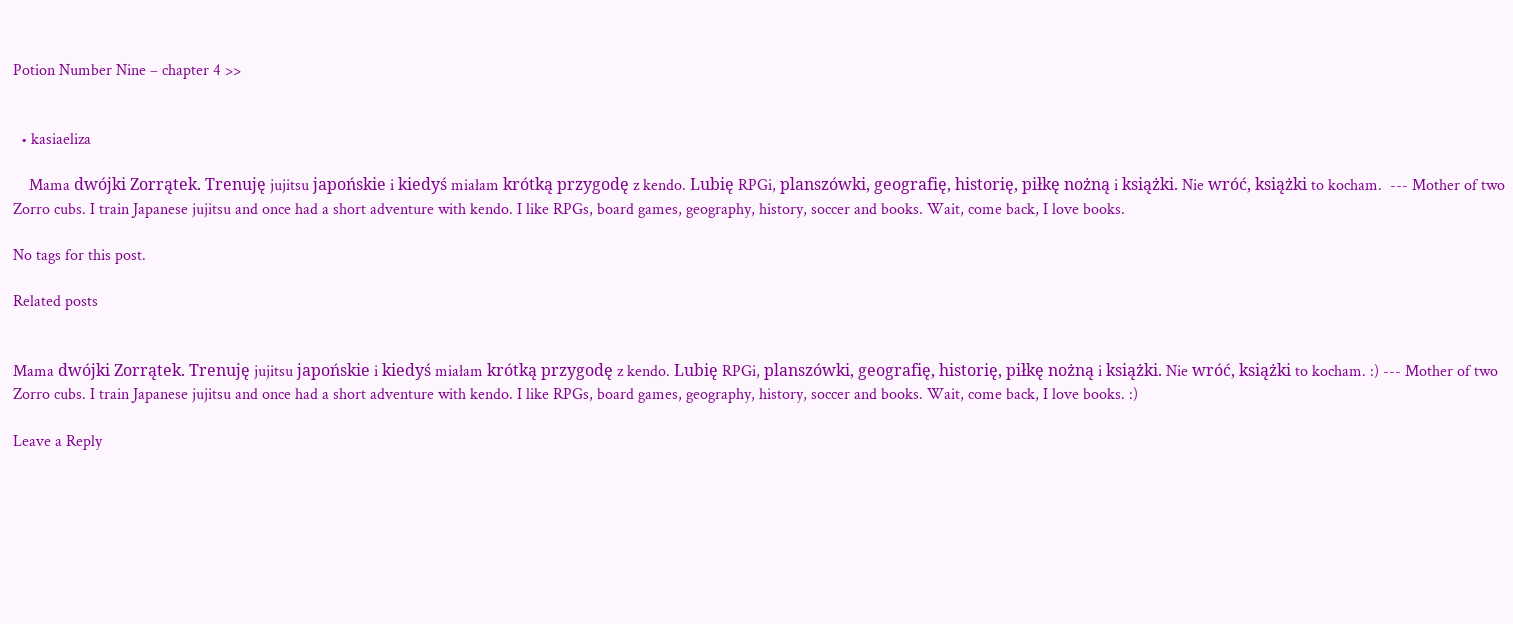Potion Number Nine – chapter 4 >>


  • kasiaeliza

    Mama dwójki Zorrątek. Trenuję jujitsu japońskie i kiedyś miałam krótką przygodę z kendo. Lubię RPGi, planszówki, geografię, historię, piłkę nożną i książki. Nie wróć, książki to kocham.  --- Mother of two Zorro cubs. I train Japanese jujitsu and once had a short adventure with kendo. I like RPGs, board games, geography, history, soccer and books. Wait, come back, I love books.

No tags for this post.

Related posts


Mama dwójki Zorrątek. Trenuję jujitsu japońskie i kiedyś miałam krótką przygodę z kendo. Lubię RPGi, planszówki, geografię, historię, piłkę nożną i książki. Nie wróć, książki to kocham. :) --- Mother of two Zorro cubs. I train Japanese jujitsu and once had a short adventure with kendo. I like RPGs, board games, geography, history, soccer and books. Wait, come back, I love books. :)

Leave a Reply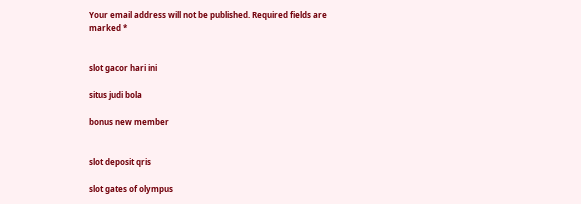Your email address will not be published. Required fields are marked *


slot gacor hari ini

situs judi bola

bonus new member


slot deposit qris

slot gates of olympus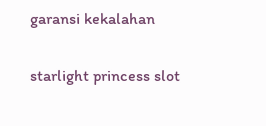garansi kekalahan

starlight princess slot